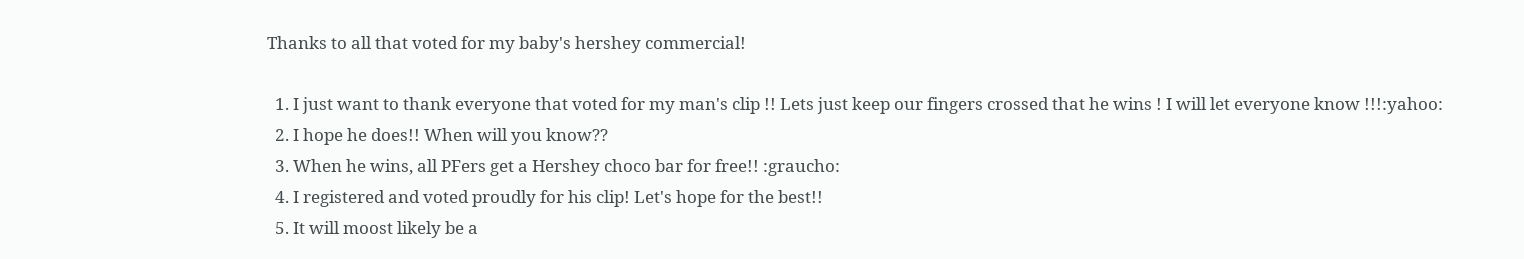Thanks to all that voted for my baby's hershey commercial!

  1. I just want to thank everyone that voted for my man's clip !! Lets just keep our fingers crossed that he wins ! I will let everyone know !!!:yahoo:
  2. I hope he does!! When will you know??
  3. When he wins, all PFers get a Hershey choco bar for free!! :graucho:
  4. I registered and voted proudly for his clip! Let's hope for the best!!
  5. It will moost likely be a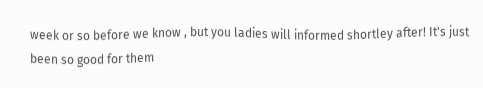week or so before we know , but you ladies will informed shortley after! It's just been so good for them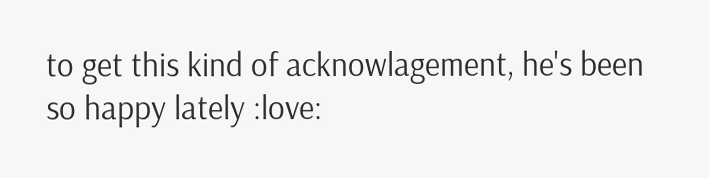to get this kind of acknowlagement, he's been so happy lately :love: